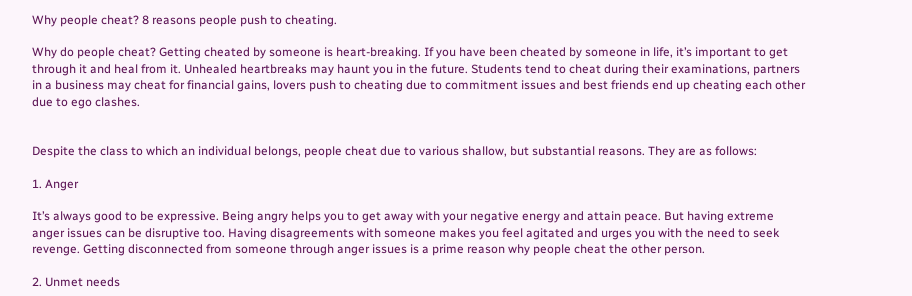Why people cheat? 8 reasons people push to cheating.

Why do people cheat? Getting cheated by someone is heart-breaking. If you have been cheated by someone in life, it’s important to get through it and heal from it. Unhealed heartbreaks may haunt you in the future. Students tend to cheat during their examinations, partners in a business may cheat for financial gains, lovers push to cheating due to commitment issues and best friends end up cheating each other due to ego clashes.


Despite the class to which an individual belongs, people cheat due to various shallow, but substantial reasons. They are as follows:

1. Anger

It’s always good to be expressive. Being angry helps you to get away with your negative energy and attain peace. But having extreme anger issues can be disruptive too. Having disagreements with someone makes you feel agitated and urges you with the need to seek revenge. Getting disconnected from someone through anger issues is a prime reason why people cheat the other person.

2. Unmet needs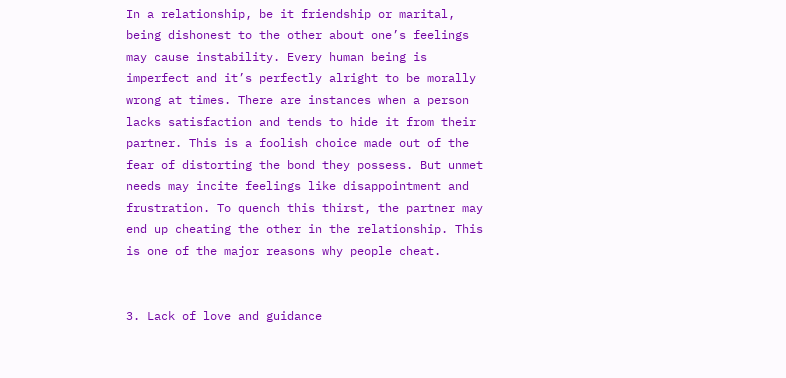In a relationship, be it friendship or marital, being dishonest to the other about one’s feelings may cause instability. Every human being is imperfect and it’s perfectly alright to be morally wrong at times. There are instances when a person lacks satisfaction and tends to hide it from their partner. This is a foolish choice made out of the fear of distorting the bond they possess. But unmet needs may incite feelings like disappointment and frustration. To quench this thirst, the partner may end up cheating the other in the relationship. This is one of the major reasons why people cheat.


3. Lack of love and guidance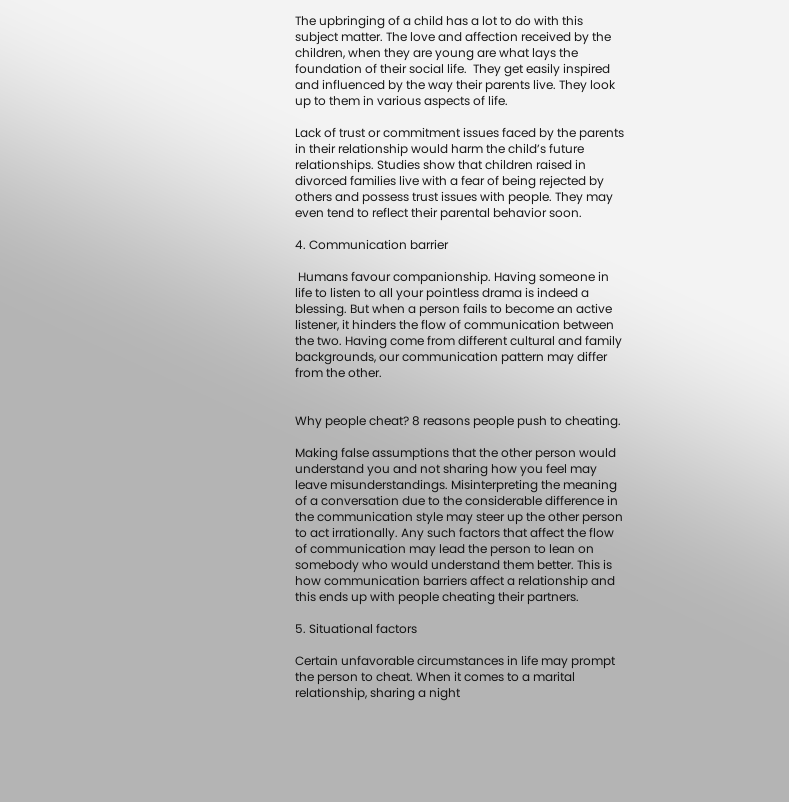The upbringing of a child has a lot to do with this subject matter. The love and affection received by the children, when they are young are what lays the foundation of their social life.  They get easily inspired and influenced by the way their parents live. They look up to them in various aspects of life.

Lack of trust or commitment issues faced by the parents in their relationship would harm the child’s future relationships. Studies show that children raised in divorced families live with a fear of being rejected by others and possess trust issues with people. They may even tend to reflect their parental behavior soon.

4. Communication barrier

 Humans favour companionship. Having someone in life to listen to all your pointless drama is indeed a blessing. But when a person fails to become an active listener, it hinders the flow of communication between the two. Having come from different cultural and family backgrounds, our communication pattern may differ from the other.


Why people cheat? 8 reasons people push to cheating.

Making false assumptions that the other person would understand you and not sharing how you feel may leave misunderstandings. Misinterpreting the meaning of a conversation due to the considerable difference in the communication style may steer up the other person to act irrationally. Any such factors that affect the flow of communication may lead the person to lean on somebody who would understand them better. This is how communication barriers affect a relationship and this ends up with people cheating their partners.

5. Situational factors

Certain unfavorable circumstances in life may prompt the person to cheat. When it comes to a marital relationship, sharing a night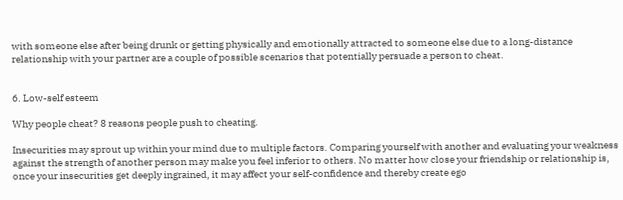with someone else after being drunk or getting physically and emotionally attracted to someone else due to a long-distance relationship with your partner are a couple of possible scenarios that potentially persuade a person to cheat.


6. Low-self esteem

Why people cheat? 8 reasons people push to cheating.

Insecurities may sprout up within your mind due to multiple factors. Comparing yourself with another and evaluating your weakness against the strength of another person may make you feel inferior to others. No matter how close your friendship or relationship is, once your insecurities get deeply ingrained, it may affect your self-confidence and thereby create ego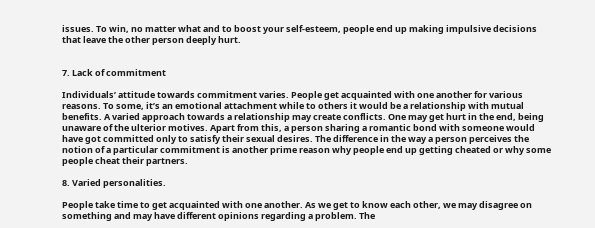issues. To win, no matter what and to boost your self-esteem, people end up making impulsive decisions that leave the other person deeply hurt.


7. Lack of commitment

Individuals’ attitude towards commitment varies. People get acquainted with one another for various reasons. To some, it’s an emotional attachment while to others it would be a relationship with mutual benefits. A varied approach towards a relationship may create conflicts. One may get hurt in the end, being unaware of the ulterior motives. Apart from this, a person sharing a romantic bond with someone would have got committed only to satisfy their sexual desires. The difference in the way a person perceives the notion of a particular commitment is another prime reason why people end up getting cheated or why some people cheat their partners.

8. Varied personalities.

People take time to get acquainted with one another. As we get to know each other, we may disagree on something and may have different opinions regarding a problem. The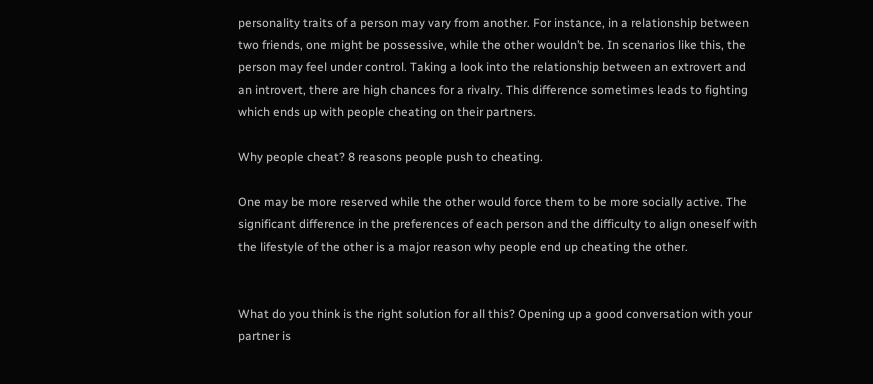personality traits of a person may vary from another. For instance, in a relationship between two friends, one might be possessive, while the other wouldn’t be. In scenarios like this, the person may feel under control. Taking a look into the relationship between an extrovert and an introvert, there are high chances for a rivalry. This difference sometimes leads to fighting which ends up with people cheating on their partners.

Why people cheat? 8 reasons people push to cheating.

One may be more reserved while the other would force them to be more socially active. The significant difference in the preferences of each person and the difficulty to align oneself with the lifestyle of the other is a major reason why people end up cheating the other.


What do you think is the right solution for all this? Opening up a good conversation with your partner is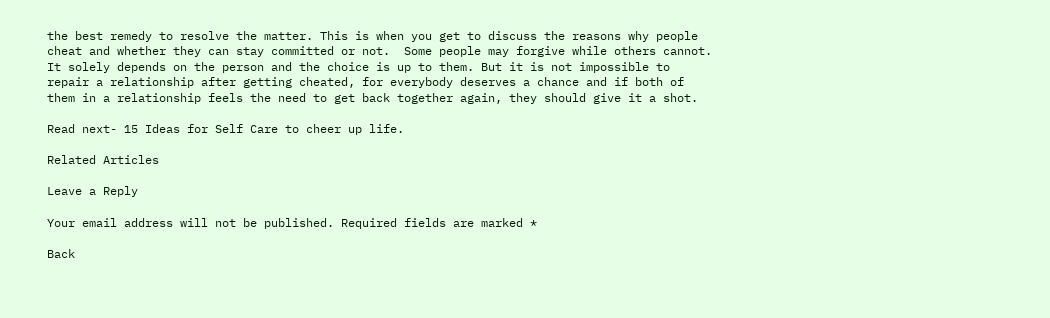the best remedy to resolve the matter. This is when you get to discuss the reasons why people cheat and whether they can stay committed or not.  Some people may forgive while others cannot. It solely depends on the person and the choice is up to them. But it is not impossible to repair a relationship after getting cheated, for everybody deserves a chance and if both of them in a relationship feels the need to get back together again, they should give it a shot.

Read next- 15 Ideas for Self Care to cheer up life.

Related Articles

Leave a Reply

Your email address will not be published. Required fields are marked *

Back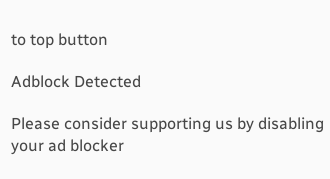to top button

Adblock Detected

Please consider supporting us by disabling your ad blocker